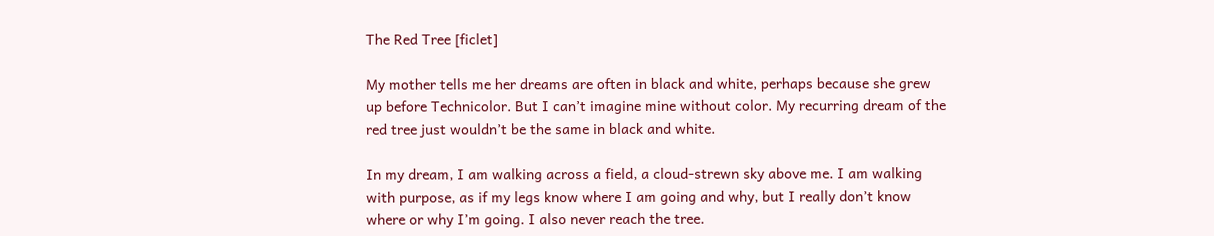The Red Tree [ficlet]

My mother tells me her dreams are often in black and white, perhaps because she grew up before Technicolor. But I can’t imagine mine without color. My recurring dream of the red tree just wouldn’t be the same in black and white.

In my dream, I am walking across a field, a cloud-strewn sky above me. I am walking with purpose, as if my legs know where I am going and why, but I really don’t know where or why I’m going. I also never reach the tree.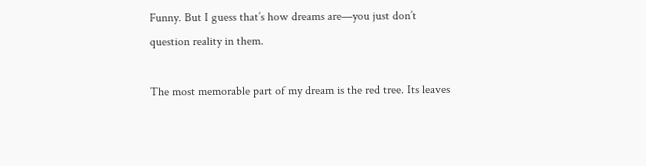Funny. But I guess that’s how dreams are—you just don’t question reality in them.

The most memorable part of my dream is the red tree. Its leaves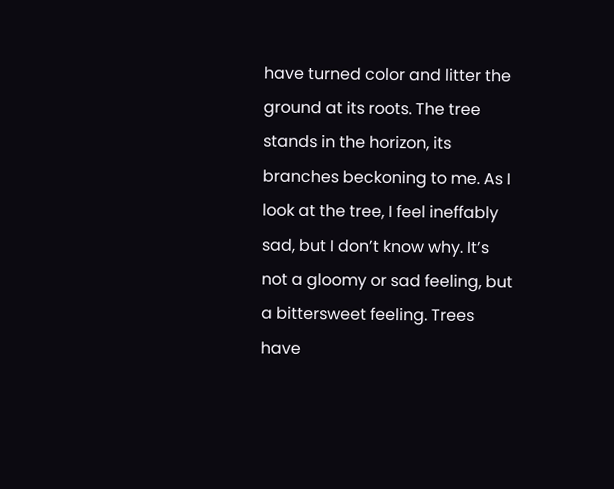have turned color and litter the ground at its roots. The tree stands in the horizon, its branches beckoning to me. As I look at the tree, I feel ineffably sad, but I don’t know why. It’s not a gloomy or sad feeling, but a bittersweet feeling. Trees have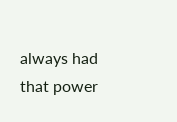always had that power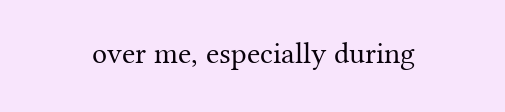over me, especially during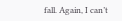fall. Again, I can’t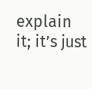explain it; it’s just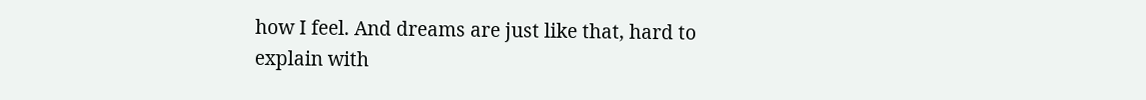how I feel. And dreams are just like that, hard to explain with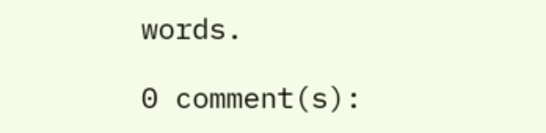words.

0 comment(s):